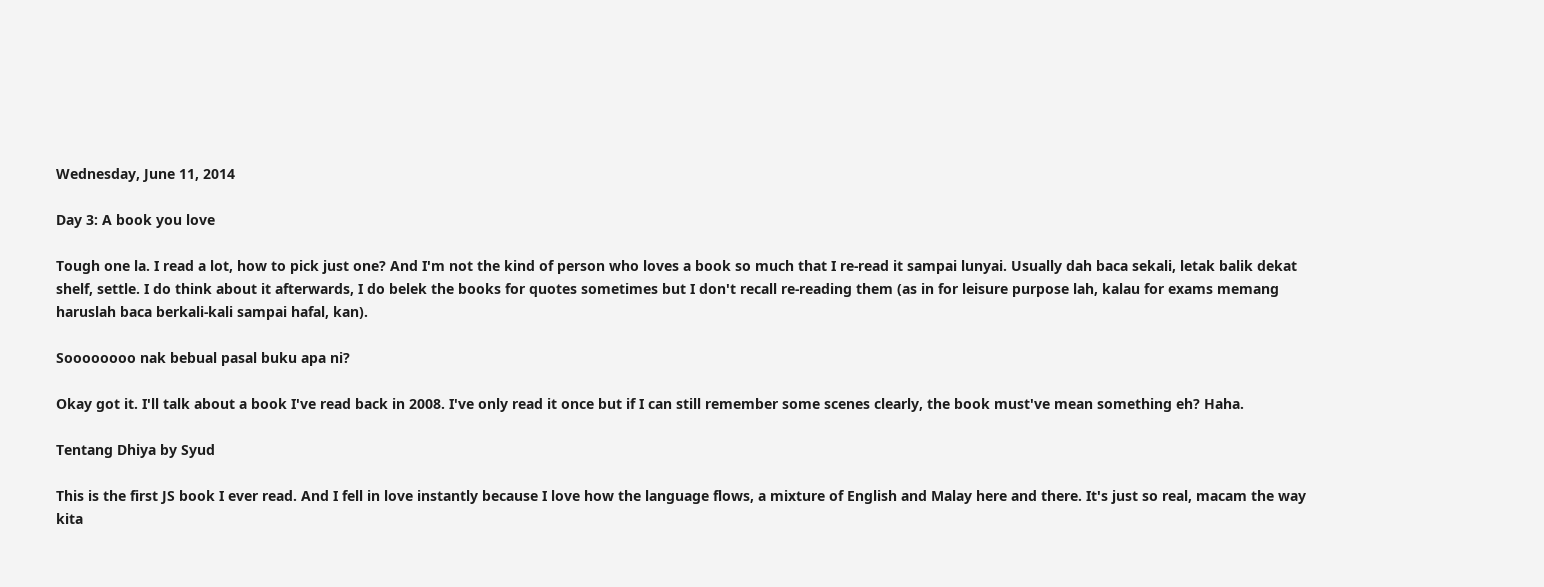Wednesday, June 11, 2014

Day 3: A book you love

Tough one la. I read a lot, how to pick just one? And I'm not the kind of person who loves a book so much that I re-read it sampai lunyai. Usually dah baca sekali, letak balik dekat shelf, settle. I do think about it afterwards, I do belek the books for quotes sometimes but I don't recall re-reading them (as in for leisure purpose lah, kalau for exams memang haruslah baca berkali-kali sampai hafal, kan).

Soooooooo nak bebual pasal buku apa ni?

Okay got it. I'll talk about a book I've read back in 2008. I've only read it once but if I can still remember some scenes clearly, the book must've mean something eh? Haha.

Tentang Dhiya by Syud

This is the first JS book I ever read. And I fell in love instantly because I love how the language flows, a mixture of English and Malay here and there. It's just so real, macam the way kita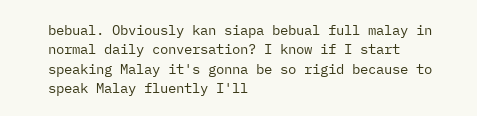bebual. Obviously kan siapa bebual full malay in normal daily conversation? I know if I start speaking Malay it's gonna be so rigid because to speak Malay fluently I'll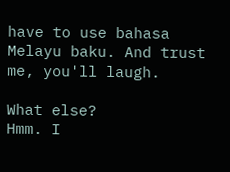have to use bahasa Melayu baku. And trust me, you'll laugh.

What else?
Hmm. I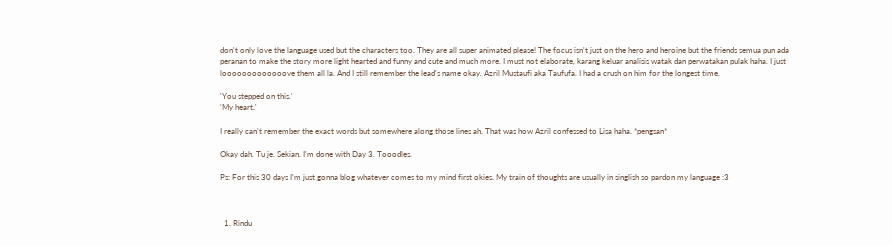don't only love the language used but the characters too. They are all super animated please! The focus isn't just on the hero and heroine but the friends semua pun ada peranan to make the story more light hearted and funny and cute and much more. I must not elaborate, karang keluar analisis watak dan perwatakan pulak haha. I just looooooooooooove them all la. And I still remember the lead's name okay. Azril Mustaufi aka Taufufa. I had a crush on him for the longest time.

'You stepped on this.'
'My heart.'

I really can't remember the exact words but somewhere along those lines ah. That was how Azril confessed to Lisa haha. *pengsan*

Okay dah. Tu je. Sekian. I'm done with Day 3. Tooodles.

Ps: For this 30 days I'm just gonna blog whatever comes to my mind first okies. My train of thoughts are usually in singlish so pardon my language :3



  1. Rindu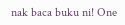nak baca buku ni! One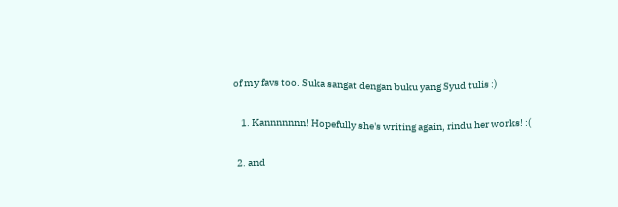of my favs too. Suka sangat dengan buku yang Syud tulis :)

    1. Kannnnnnn! Hopefully she's writing again, rindu her works! :(

  2. and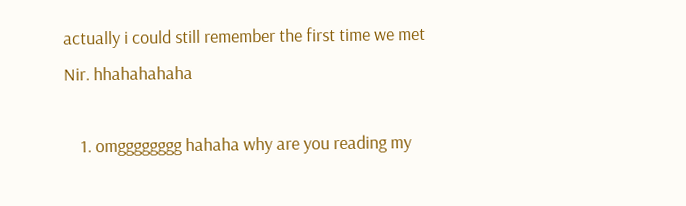actually i could still remember the first time we met Nir. hhahahahaha

    1. omgggggggg hahaha why are you reading my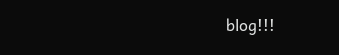blog!!!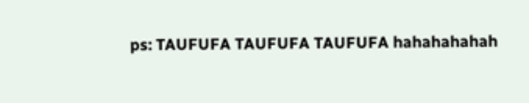ps: TAUFUFA TAUFUFA TAUFUFA hahahahahah